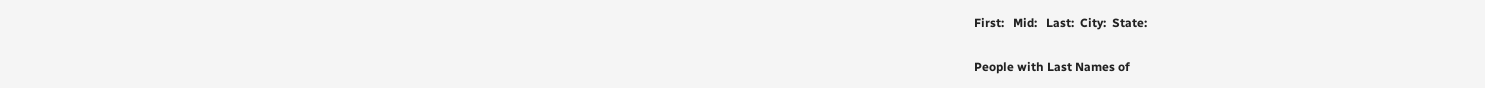First:   Mid:   Last:  City:  State:

People with Last Names of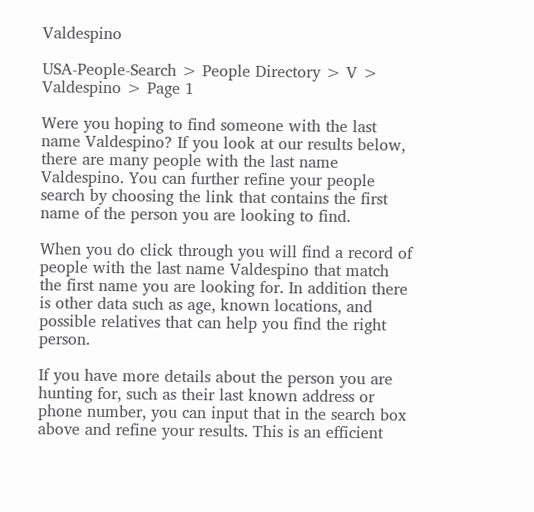Valdespino

USA-People-Search > People Directory > V > Valdespino > Page 1

Were you hoping to find someone with the last name Valdespino? If you look at our results below, there are many people with the last name Valdespino. You can further refine your people search by choosing the link that contains the first name of the person you are looking to find.

When you do click through you will find a record of people with the last name Valdespino that match the first name you are looking for. In addition there is other data such as age, known locations, and possible relatives that can help you find the right person.

If you have more details about the person you are hunting for, such as their last known address or phone number, you can input that in the search box above and refine your results. This is an efficient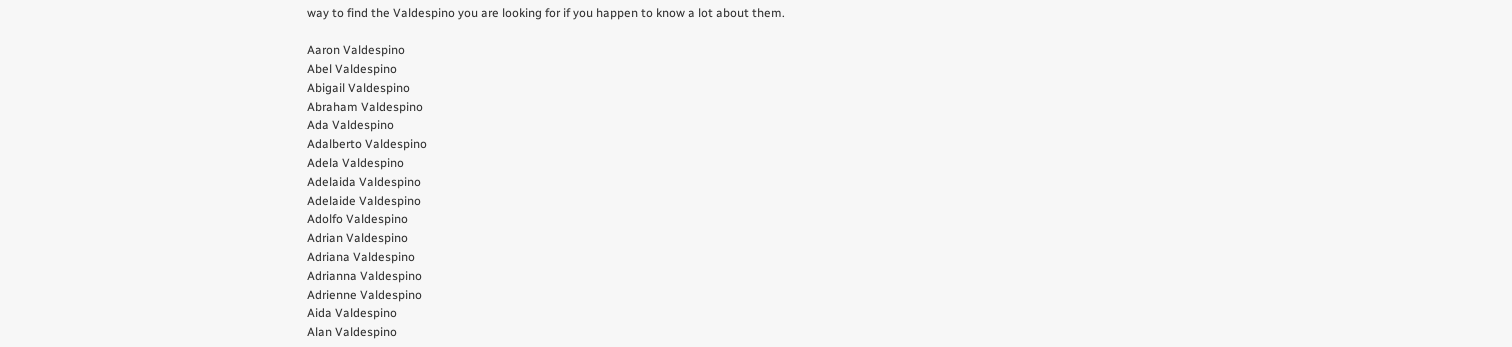way to find the Valdespino you are looking for if you happen to know a lot about them.

Aaron Valdespino
Abel Valdespino
Abigail Valdespino
Abraham Valdespino
Ada Valdespino
Adalberto Valdespino
Adela Valdespino
Adelaida Valdespino
Adelaide Valdespino
Adolfo Valdespino
Adrian Valdespino
Adriana Valdespino
Adrianna Valdespino
Adrienne Valdespino
Aida Valdespino
Alan Valdespino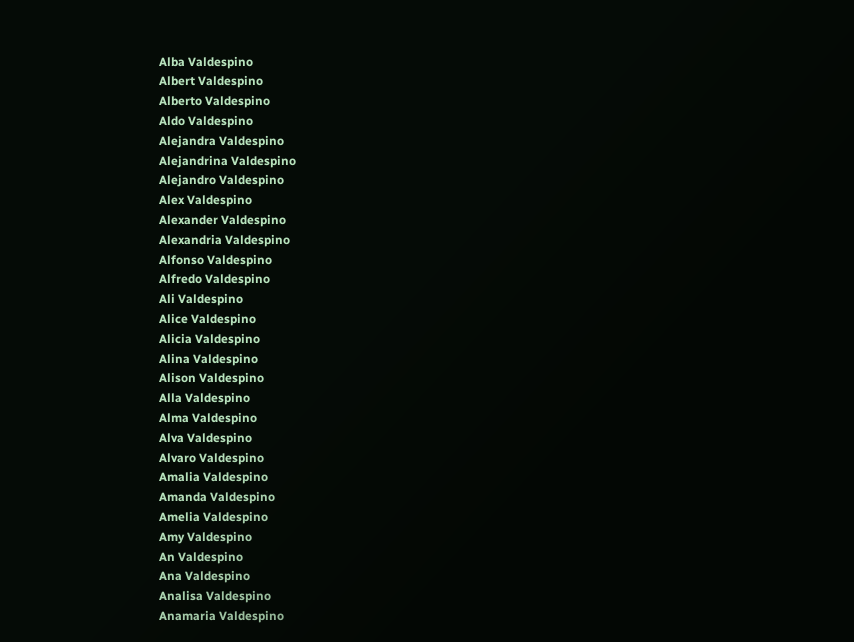Alba Valdespino
Albert Valdespino
Alberto Valdespino
Aldo Valdespino
Alejandra Valdespino
Alejandrina Valdespino
Alejandro Valdespino
Alex Valdespino
Alexander Valdespino
Alexandria Valdespino
Alfonso Valdespino
Alfredo Valdespino
Ali Valdespino
Alice Valdespino
Alicia Valdespino
Alina Valdespino
Alison Valdespino
Alla Valdespino
Alma Valdespino
Alva Valdespino
Alvaro Valdespino
Amalia Valdespino
Amanda Valdespino
Amelia Valdespino
Amy Valdespino
An Valdespino
Ana Valdespino
Analisa Valdespino
Anamaria Valdespino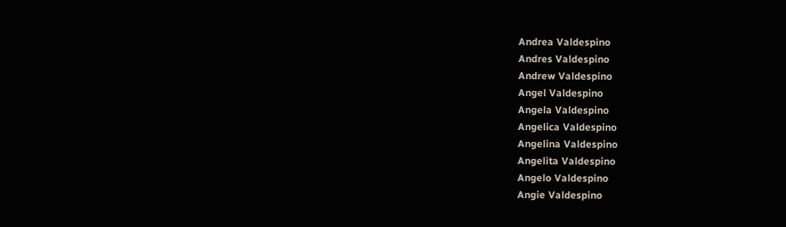Andrea Valdespino
Andres Valdespino
Andrew Valdespino
Angel Valdespino
Angela Valdespino
Angelica Valdespino
Angelina Valdespino
Angelita Valdespino
Angelo Valdespino
Angie Valdespino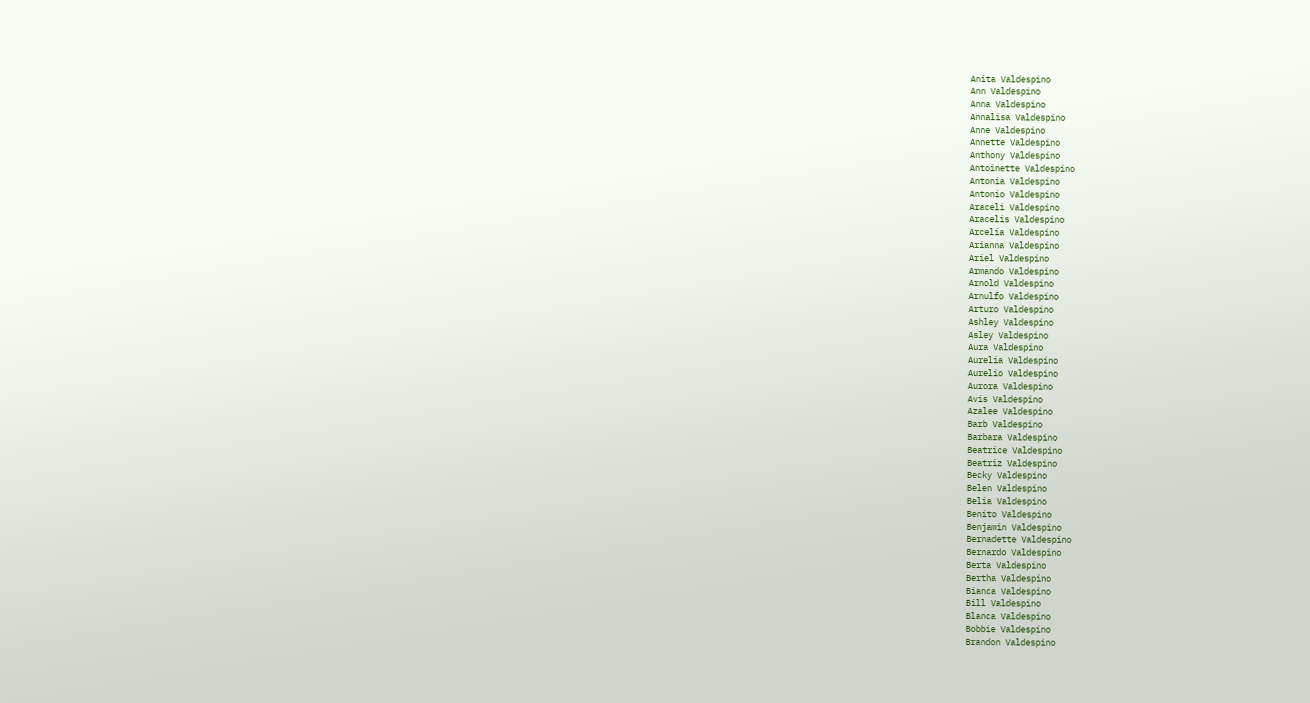Anita Valdespino
Ann Valdespino
Anna Valdespino
Annalisa Valdespino
Anne Valdespino
Annette Valdespino
Anthony Valdespino
Antoinette Valdespino
Antonia Valdespino
Antonio Valdespino
Araceli Valdespino
Aracelis Valdespino
Arcelia Valdespino
Arianna Valdespino
Ariel Valdespino
Armando Valdespino
Arnold Valdespino
Arnulfo Valdespino
Arturo Valdespino
Ashley Valdespino
Asley Valdespino
Aura Valdespino
Aurelia Valdespino
Aurelio Valdespino
Aurora Valdespino
Avis Valdespino
Azalee Valdespino
Barb Valdespino
Barbara Valdespino
Beatrice Valdespino
Beatriz Valdespino
Becky Valdespino
Belen Valdespino
Belia Valdespino
Benito Valdespino
Benjamin Valdespino
Bernadette Valdespino
Bernardo Valdespino
Berta Valdespino
Bertha Valdespino
Bianca Valdespino
Bill Valdespino
Blanca Valdespino
Bobbie Valdespino
Brandon Valdespino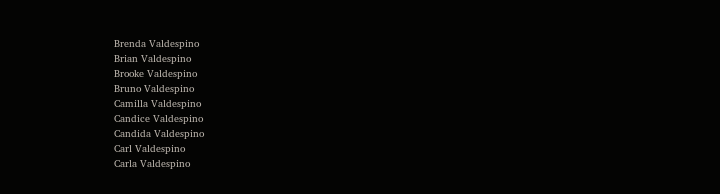Brenda Valdespino
Brian Valdespino
Brooke Valdespino
Bruno Valdespino
Camilla Valdespino
Candice Valdespino
Candida Valdespino
Carl Valdespino
Carla Valdespino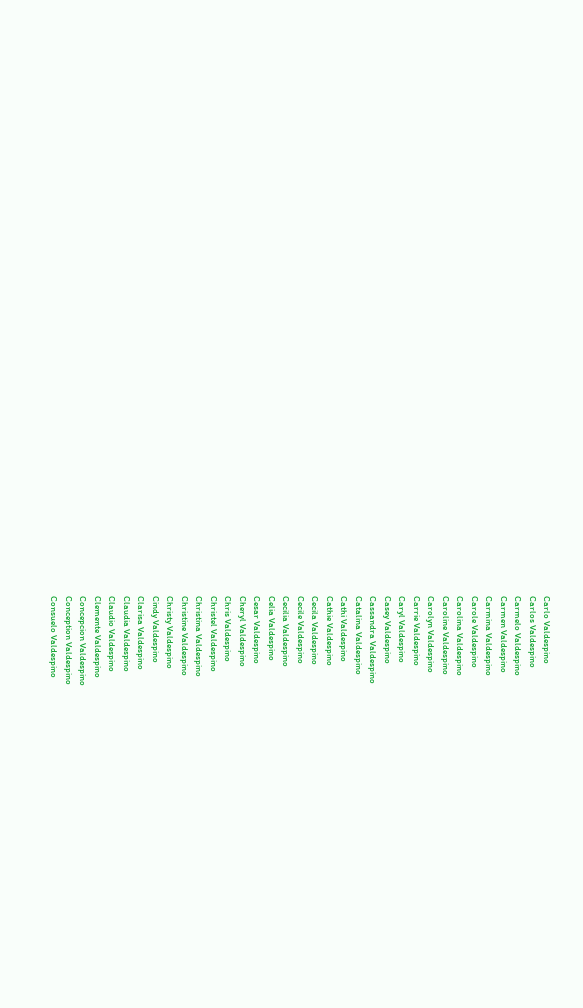Carlo Valdespino
Carlos Valdespino
Carmelo Valdespino
Carmen Valdespino
Carmina Valdespino
Carole Valdespino
Carolina Valdespino
Caroline Valdespino
Carolyn Valdespino
Carrie Valdespino
Caryl Valdespino
Casey Valdespino
Cassandra Valdespino
Catalina Valdespino
Cathi Valdespino
Cathie Valdespino
Cecila Valdespino
Cecile Valdespino
Cecilia Valdespino
Celia Valdespino
Cesar Valdespino
Cheryl Valdespino
Chris Valdespino
Christel Valdespino
Christina Valdespino
Christine Valdespino
Christy Valdespino
Cindy Valdespino
Clarisa Valdespino
Claudia Valdespino
Claudio Valdespino
Clemente Valdespino
Concepcion Valdespino
Conception Valdespino
Consuelo Valdespino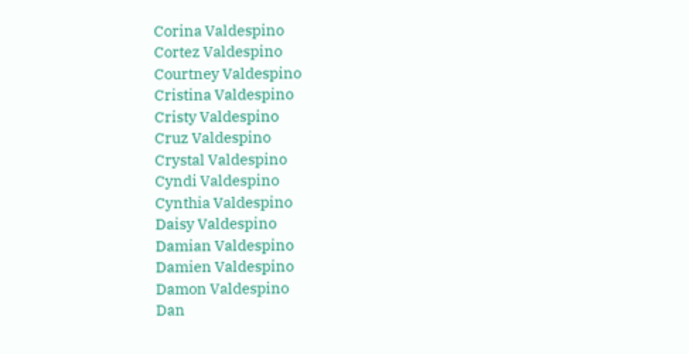Corina Valdespino
Cortez Valdespino
Courtney Valdespino
Cristina Valdespino
Cristy Valdespino
Cruz Valdespino
Crystal Valdespino
Cyndi Valdespino
Cynthia Valdespino
Daisy Valdespino
Damian Valdespino
Damien Valdespino
Damon Valdespino
Dan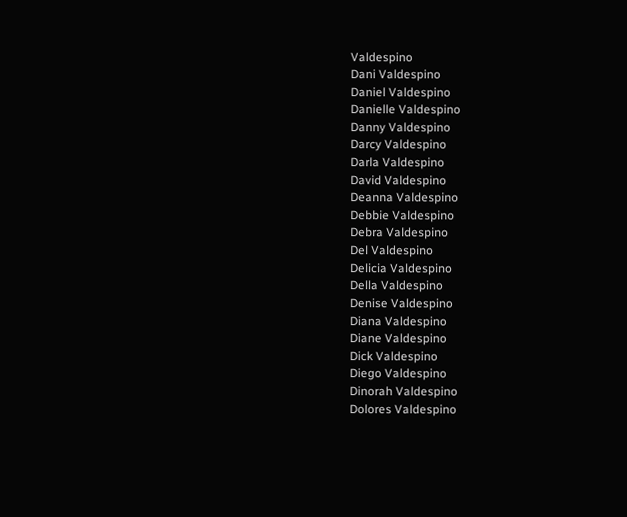Valdespino
Dani Valdespino
Daniel Valdespino
Danielle Valdespino
Danny Valdespino
Darcy Valdespino
Darla Valdespino
David Valdespino
Deanna Valdespino
Debbie Valdespino
Debra Valdespino
Del Valdespino
Delicia Valdespino
Della Valdespino
Denise Valdespino
Diana Valdespino
Diane Valdespino
Dick Valdespino
Diego Valdespino
Dinorah Valdespino
Dolores Valdespino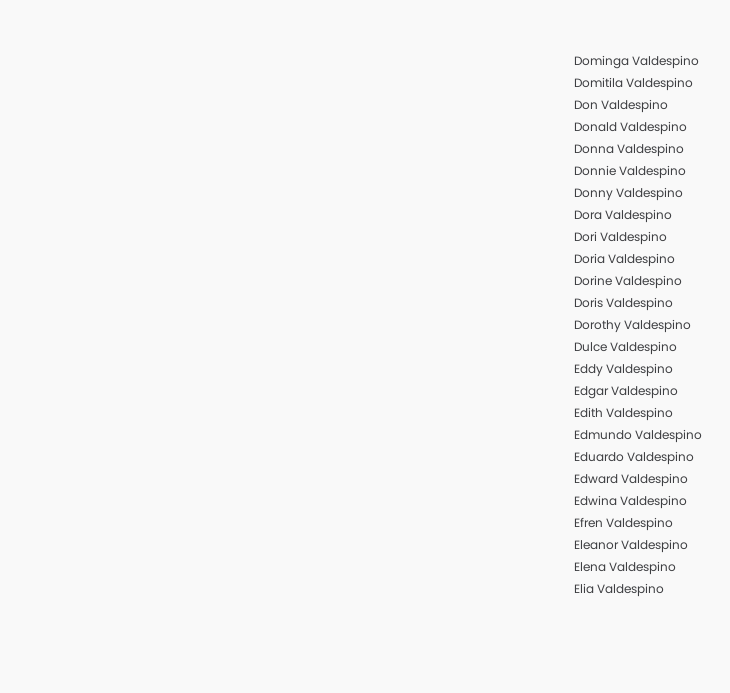Dominga Valdespino
Domitila Valdespino
Don Valdespino
Donald Valdespino
Donna Valdespino
Donnie Valdespino
Donny Valdespino
Dora Valdespino
Dori Valdespino
Doria Valdespino
Dorine Valdespino
Doris Valdespino
Dorothy Valdespino
Dulce Valdespino
Eddy Valdespino
Edgar Valdespino
Edith Valdespino
Edmundo Valdespino
Eduardo Valdespino
Edward Valdespino
Edwina Valdespino
Efren Valdespino
Eleanor Valdespino
Elena Valdespino
Elia Valdespino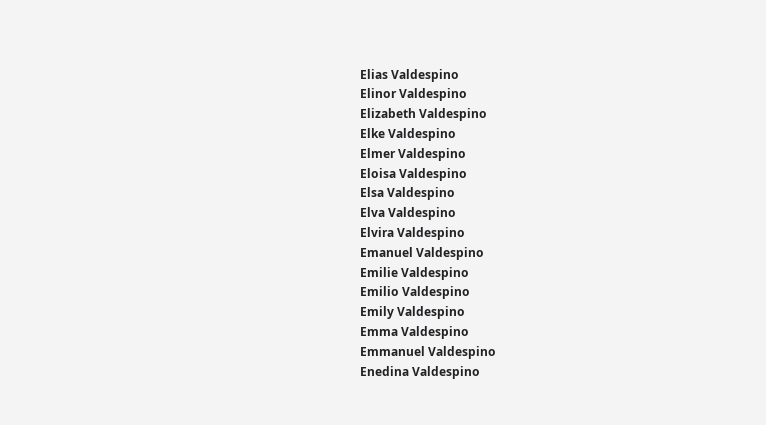Elias Valdespino
Elinor Valdespino
Elizabeth Valdespino
Elke Valdespino
Elmer Valdespino
Eloisa Valdespino
Elsa Valdespino
Elva Valdespino
Elvira Valdespino
Emanuel Valdespino
Emilie Valdespino
Emilio Valdespino
Emily Valdespino
Emma Valdespino
Emmanuel Valdespino
Enedina Valdespino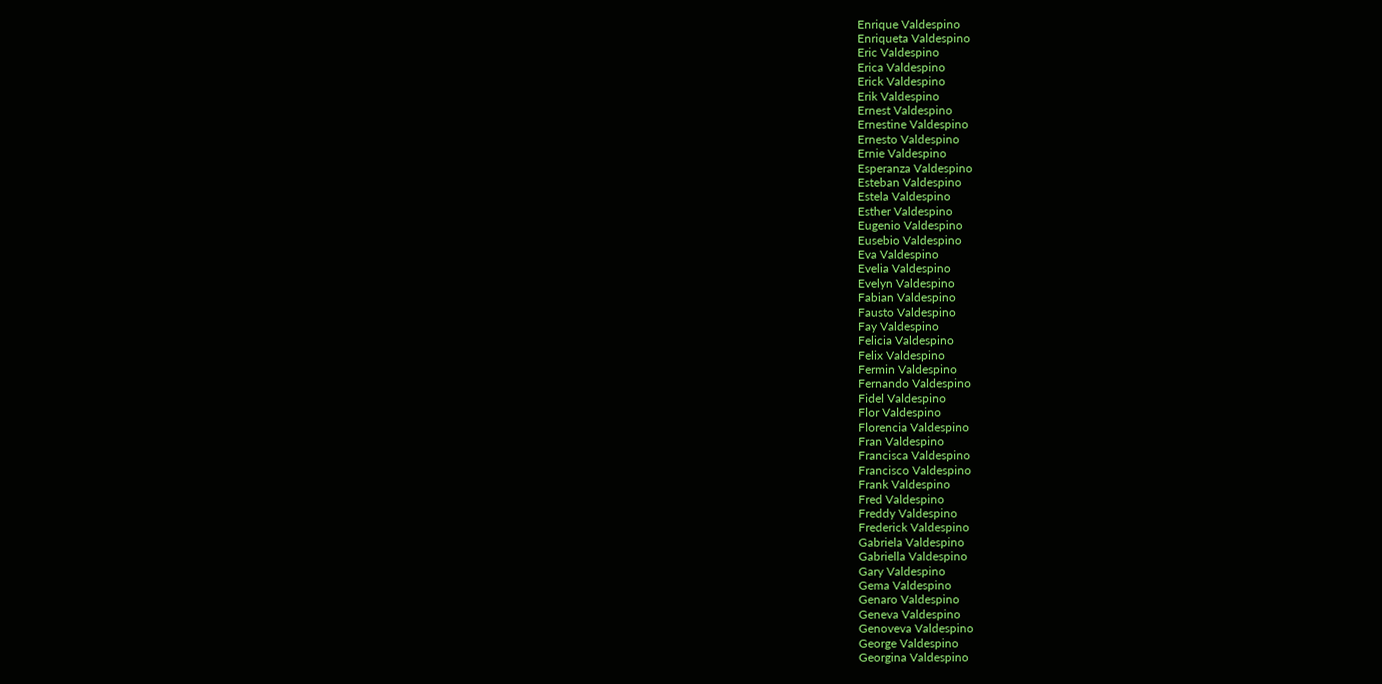Enrique Valdespino
Enriqueta Valdespino
Eric Valdespino
Erica Valdespino
Erick Valdespino
Erik Valdespino
Ernest Valdespino
Ernestine Valdespino
Ernesto Valdespino
Ernie Valdespino
Esperanza Valdespino
Esteban Valdespino
Estela Valdespino
Esther Valdespino
Eugenio Valdespino
Eusebio Valdespino
Eva Valdespino
Evelia Valdespino
Evelyn Valdespino
Fabian Valdespino
Fausto Valdespino
Fay Valdespino
Felicia Valdespino
Felix Valdespino
Fermin Valdespino
Fernando Valdespino
Fidel Valdespino
Flor Valdespino
Florencia Valdespino
Fran Valdespino
Francisca Valdespino
Francisco Valdespino
Frank Valdespino
Fred Valdespino
Freddy Valdespino
Frederick Valdespino
Gabriela Valdespino
Gabriella Valdespino
Gary Valdespino
Gema Valdespino
Genaro Valdespino
Geneva Valdespino
Genoveva Valdespino
George Valdespino
Georgina Valdespino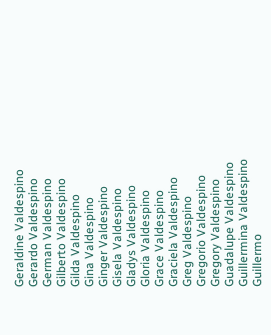Geraldine Valdespino
Gerardo Valdespino
German Valdespino
Gilberto Valdespino
Gilda Valdespino
Gina Valdespino
Ginger Valdespino
Gisela Valdespino
Gladys Valdespino
Gloria Valdespino
Grace Valdespino
Graciela Valdespino
Greg Valdespino
Gregorio Valdespino
Gregory Valdespino
Guadalupe Valdespino
Guillermina Valdespino
Guillermo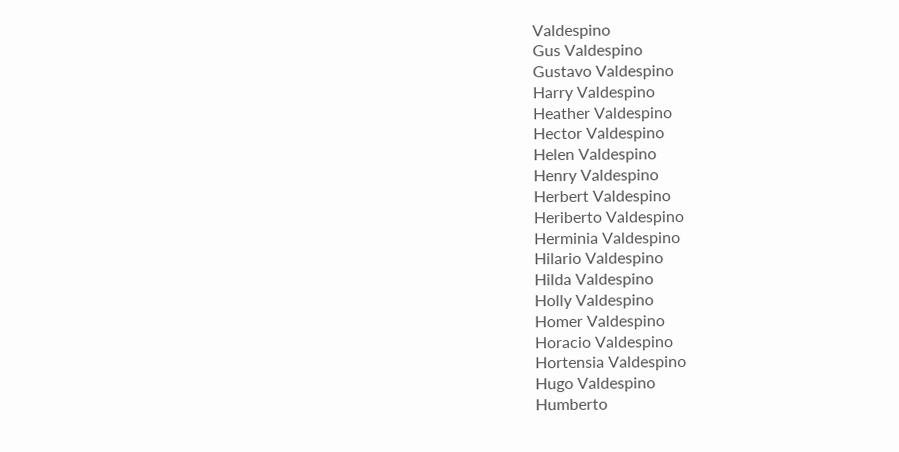Valdespino
Gus Valdespino
Gustavo Valdespino
Harry Valdespino
Heather Valdespino
Hector Valdespino
Helen Valdespino
Henry Valdespino
Herbert Valdespino
Heriberto Valdespino
Herminia Valdespino
Hilario Valdespino
Hilda Valdespino
Holly Valdespino
Homer Valdespino
Horacio Valdespino
Hortensia Valdespino
Hugo Valdespino
Humberto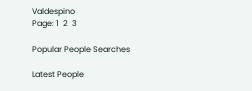Valdespino
Page: 1  2  3

Popular People Searches

Latest People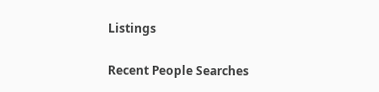Listings

Recent People Searches